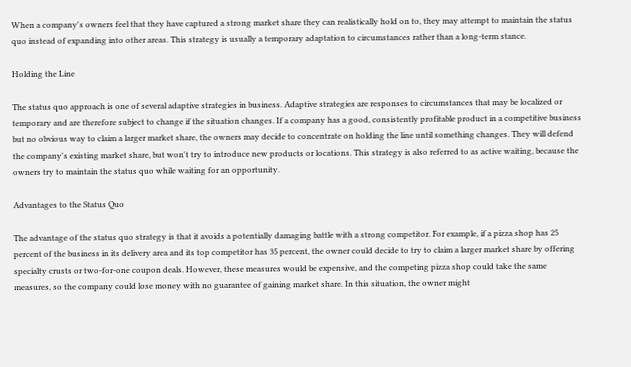When a company's owners feel that they have captured a strong market share they can realistically hold on to, they may attempt to maintain the status quo instead of expanding into other areas. This strategy is usually a temporary adaptation to circumstances rather than a long-term stance.

Holding the Line

The status quo approach is one of several adaptive strategies in business. Adaptive strategies are responses to circumstances that may be localized or temporary and are therefore subject to change if the situation changes. If a company has a good, consistently profitable product in a competitive business but no obvious way to claim a larger market share, the owners may decide to concentrate on holding the line until something changes. They will defend the company's existing market share, but won't try to introduce new products or locations. This strategy is also referred to as active waiting, because the owners try to maintain the status quo while waiting for an opportunity.

Advantages to the Status Quo

The advantage of the status quo strategy is that it avoids a potentially damaging battle with a strong competitor. For example, if a pizza shop has 25 percent of the business in its delivery area and its top competitor has 35 percent, the owner could decide to try to claim a larger market share by offering specialty crusts or two-for-one coupon deals. However, these measures would be expensive, and the competing pizza shop could take the same measures, so the company could lose money with no guarantee of gaining market share. In this situation, the owner might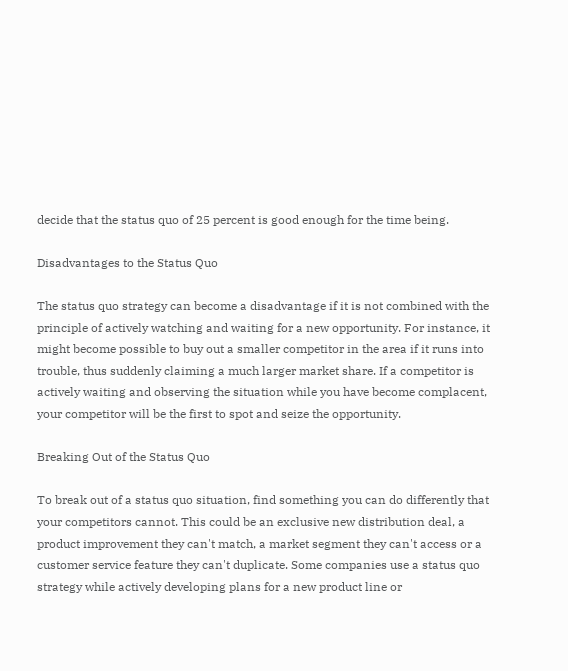decide that the status quo of 25 percent is good enough for the time being.

Disadvantages to the Status Quo

The status quo strategy can become a disadvantage if it is not combined with the principle of actively watching and waiting for a new opportunity. For instance, it might become possible to buy out a smaller competitor in the area if it runs into trouble, thus suddenly claiming a much larger market share. If a competitor is actively waiting and observing the situation while you have become complacent, your competitor will be the first to spot and seize the opportunity.

Breaking Out of the Status Quo

To break out of a status quo situation, find something you can do differently that your competitors cannot. This could be an exclusive new distribution deal, a product improvement they can't match, a market segment they can't access or a customer service feature they can't duplicate. Some companies use a status quo strategy while actively developing plans for a new product line or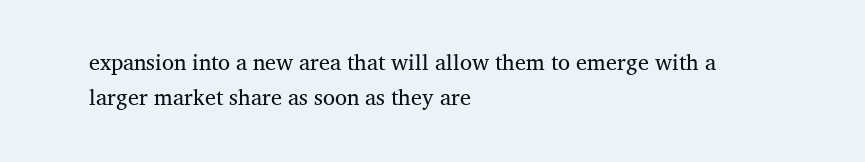expansion into a new area that will allow them to emerge with a larger market share as soon as they are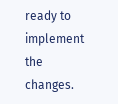ready to implement the changes.